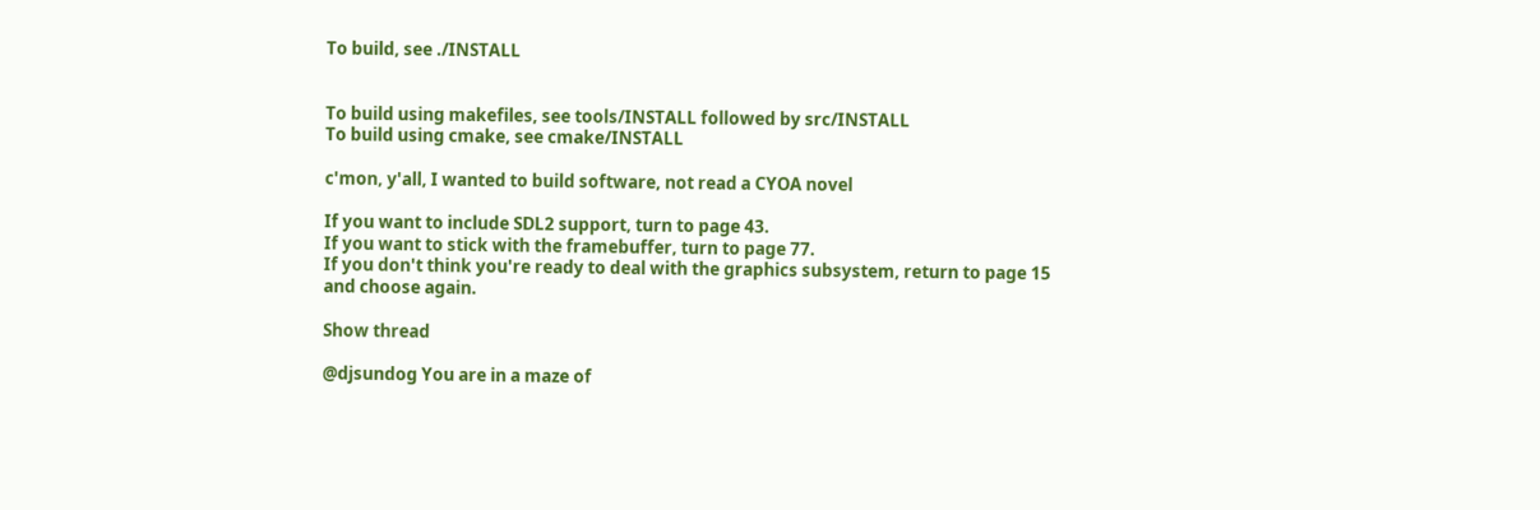To build, see ./INSTALL


To build using makefiles, see tools/INSTALL followed by src/INSTALL
To build using cmake, see cmake/INSTALL

c'mon, y'all, I wanted to build software, not read a CYOA novel

If you want to include SDL2 support, turn to page 43.
If you want to stick with the framebuffer, turn to page 77.
If you don't think you're ready to deal with the graphics subsystem, return to page 15 and choose again.

Show thread

@djsundog You are in a maze of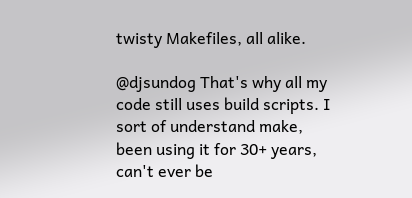twisty Makefiles, all alike.

@djsundog That's why all my code still uses build scripts. I sort of understand make, been using it for 30+ years, can't ever be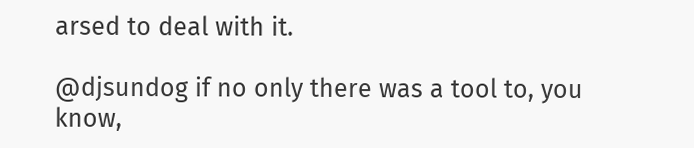arsed to deal with it.

@djsundog if no only there was a tool to, you know,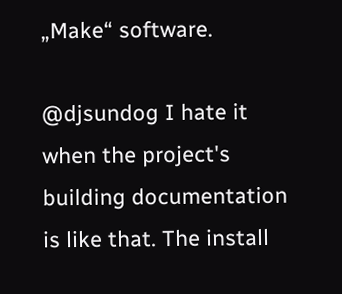„Make“ software.

@djsundog I hate it when the project's building documentation is like that. The install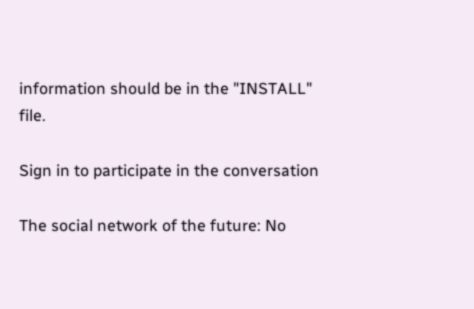information should be in the "INSTALL" file.

Sign in to participate in the conversation

The social network of the future: No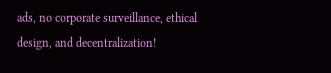ads, no corporate surveillance, ethical design, and decentralization!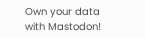Own your data with Mastodon!